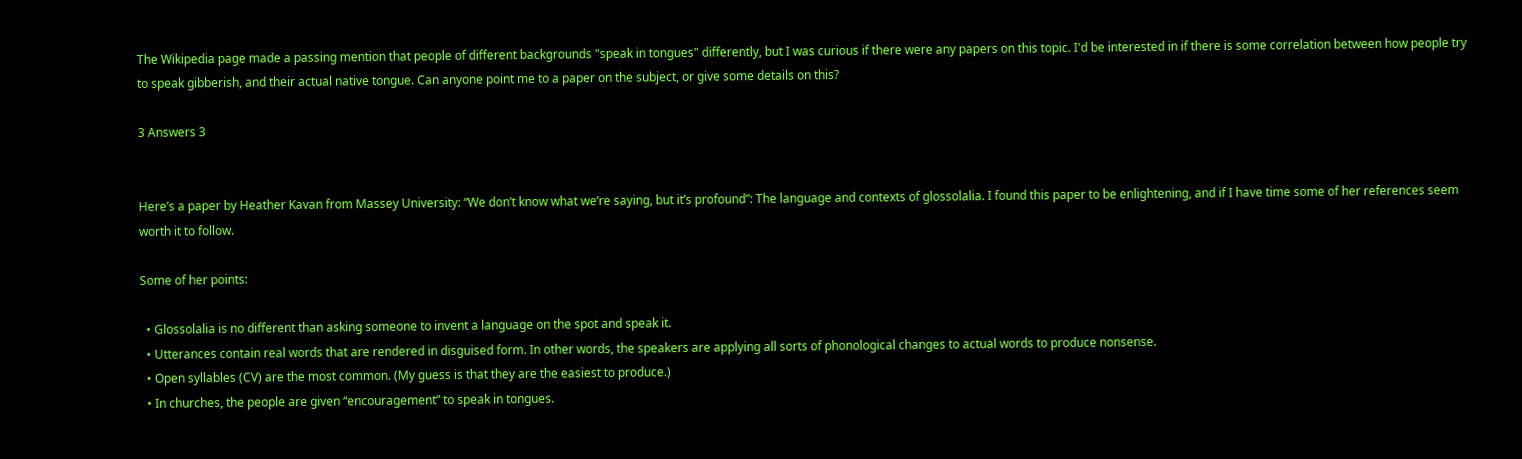The Wikipedia page made a passing mention that people of different backgrounds "speak in tongues" differently, but I was curious if there were any papers on this topic. I'd be interested in if there is some correlation between how people try to speak gibberish, and their actual native tongue. Can anyone point me to a paper on the subject, or give some details on this?

3 Answers 3


Here’s a paper by Heather Kavan from Massey University: “We don’t know what we’re saying, but it’s profound”: The language and contexts of glossolalia. I found this paper to be enlightening, and if I have time some of her references seem worth it to follow.

Some of her points:

  • Glossolalia is no different than asking someone to invent a language on the spot and speak it.
  • Utterances contain real words that are rendered in disguised form. In other words, the speakers are applying all sorts of phonological changes to actual words to produce nonsense.
  • Open syllables (CV) are the most common. (My guess is that they are the easiest to produce.)
  • In churches, the people are given “encouragement” to speak in tongues.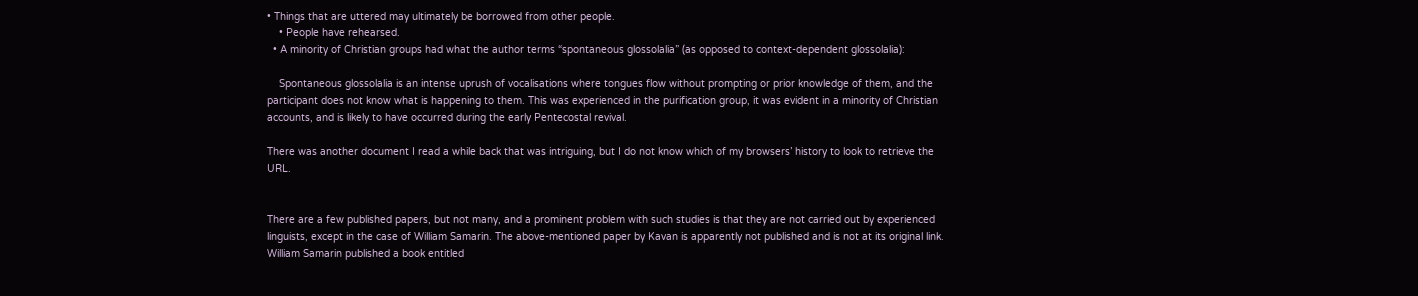• Things that are uttered may ultimately be borrowed from other people.
    • People have rehearsed.
  • A minority of Christian groups had what the author terms “spontaneous glossolalia” (as opposed to context-dependent glossolalia):

    Spontaneous glossolalia is an intense uprush of vocalisations where tongues flow without prompting or prior knowledge of them, and the participant does not know what is happening to them. This was experienced in the purification group, it was evident in a minority of Christian accounts, and is likely to have occurred during the early Pentecostal revival.

There was another document I read a while back that was intriguing, but I do not know which of my browsers’ history to look to retrieve the URL.


There are a few published papers, but not many, and a prominent problem with such studies is that they are not carried out by experienced linguists, except in the case of William Samarin. The above-mentioned paper by Kavan is apparently not published and is not at its original link. William Samarin published a book entitled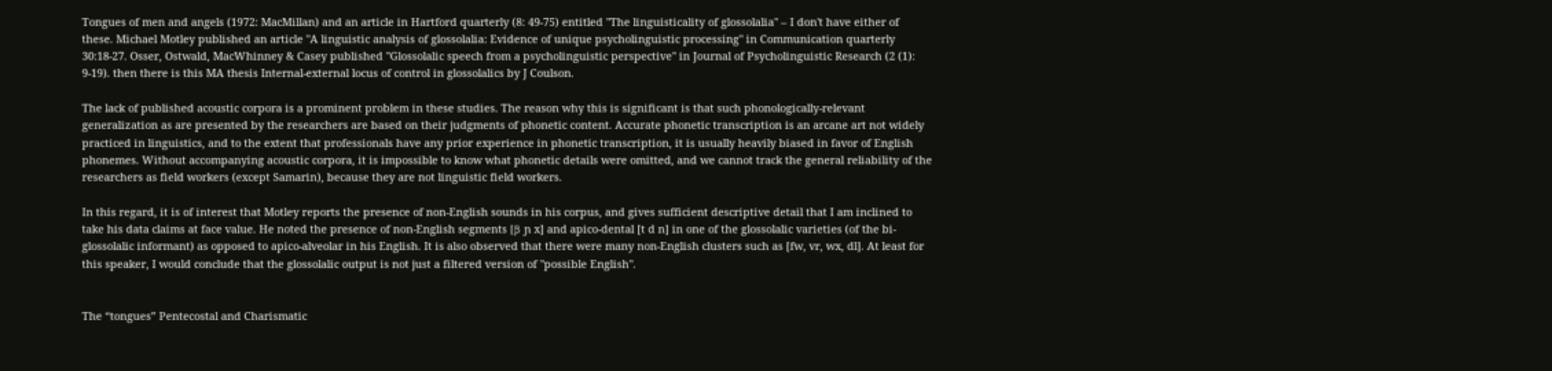Tongues of men and angels (1972: MacMillan) and an article in Hartford quarterly (8: 49-75) entitled "The linguisticality of glossolalia" – I don't have either of these. Michael Motley published an article "A linguistic analysis of glossolalia: Evidence of unique psycholinguistic processing" in Communication quarterly 30:18-27. Osser, Ostwald, MacWhinney & Casey published "Glossolalic speech from a psycholinguistic perspective" in Journal of Psycholinguistic Research (2 (1): 9-19). then there is this MA thesis Internal-external locus of control in glossolalics by J Coulson.

The lack of published acoustic corpora is a prominent problem in these studies. The reason why this is significant is that such phonologically-relevant generalization as are presented by the researchers are based on their judgments of phonetic content. Accurate phonetic transcription is an arcane art not widely practiced in linguistics, and to the extent that professionals have any prior experience in phonetic transcription, it is usually heavily biased in favor of English phonemes. Without accompanying acoustic corpora, it is impossible to know what phonetic details were omitted, and we cannot track the general reliability of the researchers as field workers (except Samarin), because they are not linguistic field workers.

In this regard, it is of interest that Motley reports the presence of non-English sounds in his corpus, and gives sufficient descriptive detail that I am inclined to take his data claims at face value. He noted the presence of non-English segments [β ɲ x] and apico-dental [t d n] in one of the glossolalic varieties (of the bi-glossolalic informant) as opposed to apico-alveolar in his English. It is also observed that there were many non-English clusters such as [fw, vr, wx, dl]. At least for this speaker, I would conclude that the glossolalic output is not just a filtered version of "possible English".


The “tongues” Pentecostal and Charismatic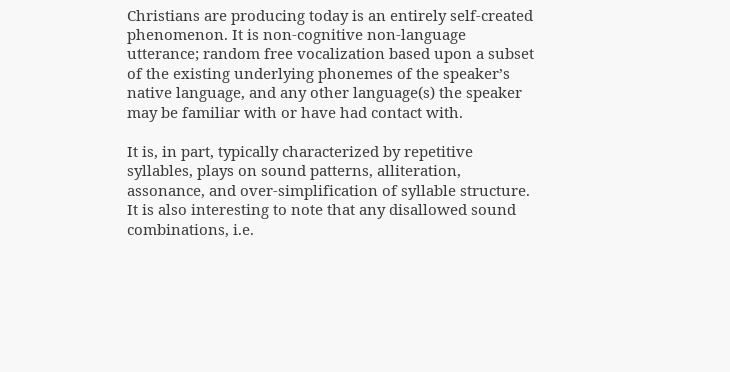Christians are producing today is an entirely self-created phenomenon. It is non-cognitive non-language utterance; random free vocalization based upon a subset of the existing underlying phonemes of the speaker’s native language, and any other language(s) the speaker may be familiar with or have had contact with.

It is, in part, typically characterized by repetitive syllables, plays on sound patterns, alliteration, assonance, and over-simplification of syllable structure. It is also interesting to note that any disallowed sound combinations, i.e.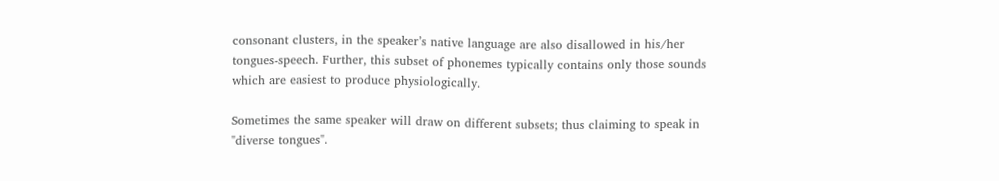consonant clusters, in the speaker’s native language are also disallowed in his/her tongues-speech. Further, this subset of phonemes typically contains only those sounds which are easiest to produce physiologically.

Sometimes the same speaker will draw on different subsets; thus claiming to speak in "diverse tongues".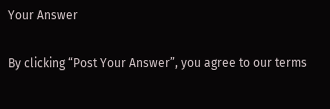Your Answer

By clicking “Post Your Answer”, you agree to our terms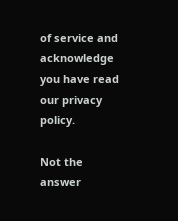of service and acknowledge you have read our privacy policy.

Not the answer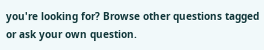you're looking for? Browse other questions tagged or ask your own question.